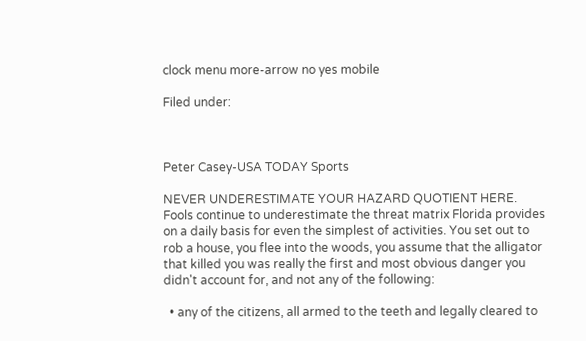clock menu more-arrow no yes mobile

Filed under:



Peter Casey-USA TODAY Sports

NEVER UNDERESTIMATE YOUR HAZARD QUOTIENT HERE. Fools continue to underestimate the threat matrix Florida provides on a daily basis for even the simplest of activities. You set out to rob a house, you flee into the woods, you assume that the alligator that killed you was really the first and most obvious danger you didn't account for, and not any of the following:

  • any of the citizens, all armed to the teeth and legally cleared to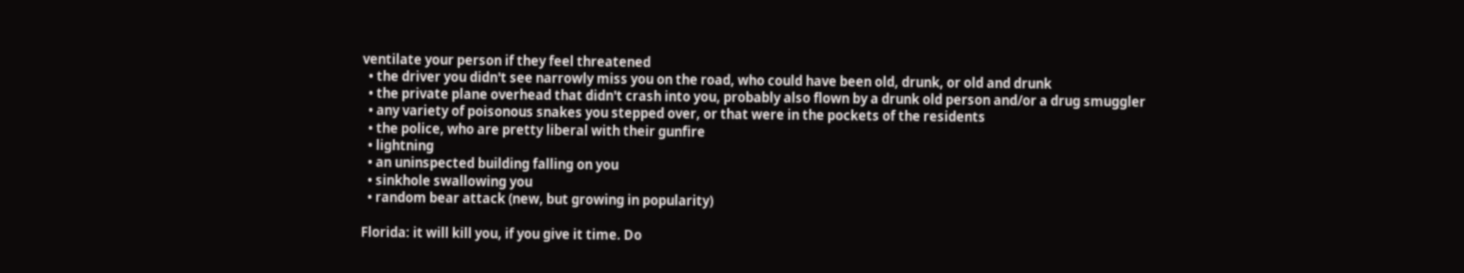ventilate your person if they feel threatened
  • the driver you didn't see narrowly miss you on the road, who could have been old, drunk, or old and drunk
  • the private plane overhead that didn't crash into you, probably also flown by a drunk old person and/or a drug smuggler
  • any variety of poisonous snakes you stepped over, or that were in the pockets of the residents
  • the police, who are pretty liberal with their gunfire
  • lightning
  • an uninspected building falling on you
  • sinkhole swallowing you
  • random bear attack (new, but growing in popularity)

Florida: it will kill you, if you give it time. Do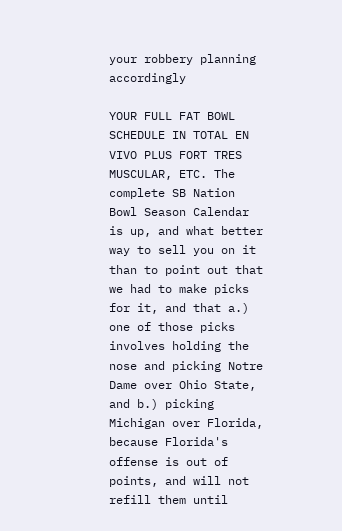your robbery planning accordingly

YOUR FULL FAT BOWL SCHEDULE IN TOTAL EN VIVO PLUS FORT TRES MUSCULAR, ETC. The complete SB Nation Bowl Season Calendar is up, and what better way to sell you on it than to point out that we had to make picks for it, and that a.) one of those picks involves holding the nose and picking Notre Dame over Ohio State, and b.) picking Michigan over Florida, because Florida's offense is out of points, and will not refill them until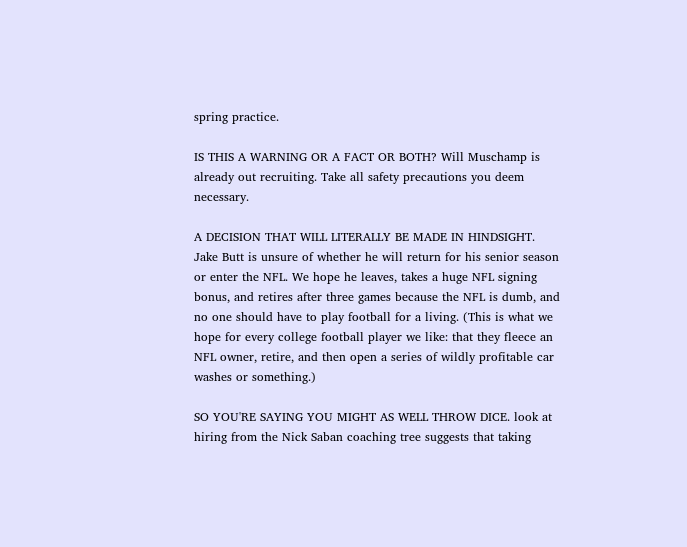spring practice.

IS THIS A WARNING OR A FACT OR BOTH? Will Muschamp is already out recruiting. Take all safety precautions you deem necessary.

A DECISION THAT WILL LITERALLY BE MADE IN HINDSIGHT. Jake Butt is unsure of whether he will return for his senior season or enter the NFL. We hope he leaves, takes a huge NFL signing bonus, and retires after three games because the NFL is dumb, and no one should have to play football for a living. (This is what we hope for every college football player we like: that they fleece an NFL owner, retire, and then open a series of wildly profitable car washes or something.)

SO YOU'RE SAYING YOU MIGHT AS WELL THROW DICE. look at hiring from the Nick Saban coaching tree suggests that taking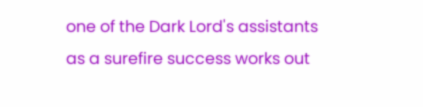one of the Dark Lord's assistants as a surefire success works out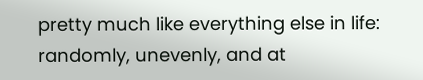pretty much like everything else in life: randomly, unevenly, and at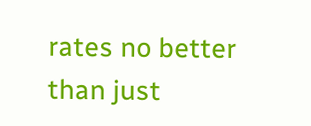rates no better than just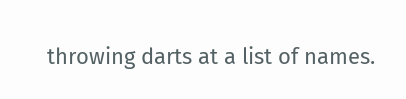throwing darts at a list of names.